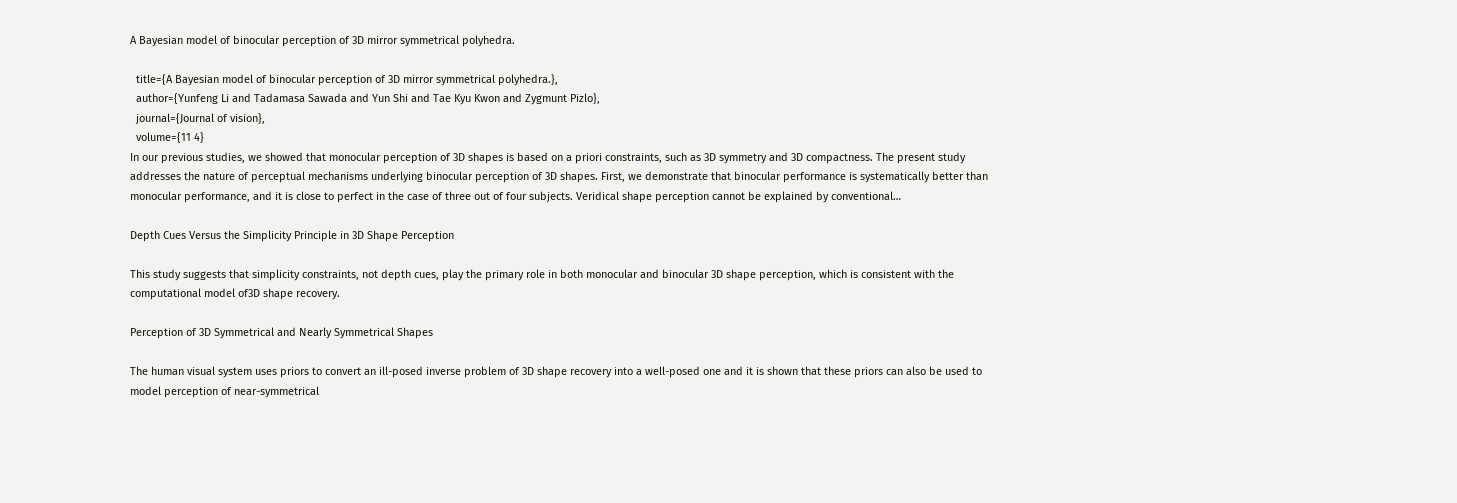A Bayesian model of binocular perception of 3D mirror symmetrical polyhedra.

  title={A Bayesian model of binocular perception of 3D mirror symmetrical polyhedra.},
  author={Yunfeng Li and Tadamasa Sawada and Yun Shi and Tae Kyu Kwon and Zygmunt Pizlo},
  journal={Journal of vision},
  volume={11 4}
In our previous studies, we showed that monocular perception of 3D shapes is based on a priori constraints, such as 3D symmetry and 3D compactness. The present study addresses the nature of perceptual mechanisms underlying binocular perception of 3D shapes. First, we demonstrate that binocular performance is systematically better than monocular performance, and it is close to perfect in the case of three out of four subjects. Veridical shape perception cannot be explained by conventional…

Depth Cues Versus the Simplicity Principle in 3D Shape Perception

This study suggests that simplicity constraints, not depth cues, play the primary role in both monocular and binocular 3D shape perception, which is consistent with the computational model of3D shape recovery.

Perception of 3D Symmetrical and Nearly Symmetrical Shapes

The human visual system uses priors to convert an ill-posed inverse problem of 3D shape recovery into a well-posed one and it is shown that these priors can also be used to model perception of near-symmetrical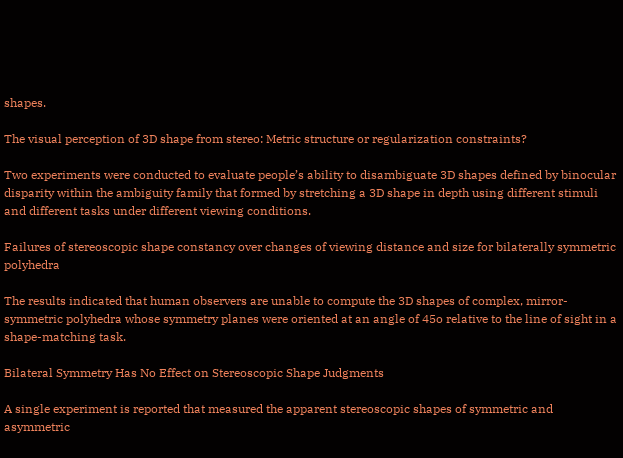shapes.

The visual perception of 3D shape from stereo: Metric structure or regularization constraints?

Two experiments were conducted to evaluate people’s ability to disambiguate 3D shapes defined by binocular disparity within the ambiguity family that formed by stretching a 3D shape in depth using different stimuli and different tasks under different viewing conditions.

Failures of stereoscopic shape constancy over changes of viewing distance and size for bilaterally symmetric polyhedra

The results indicated that human observers are unable to compute the 3D shapes of complex, mirror-symmetric polyhedra whose symmetry planes were oriented at an angle of 45o relative to the line of sight in a shape-matching task.

Bilateral Symmetry Has No Effect on Stereoscopic Shape Judgments

A single experiment is reported that measured the apparent stereoscopic shapes of symmetric and asymmetric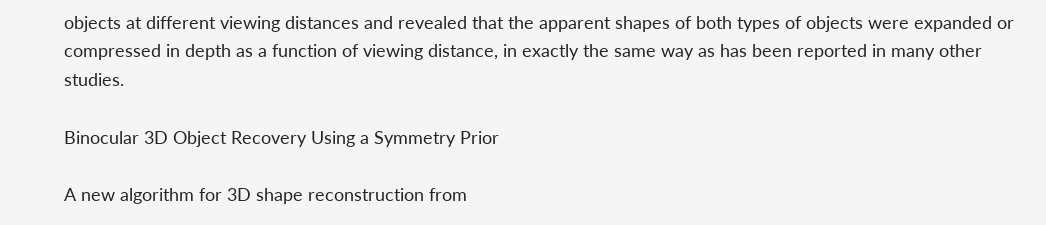objects at different viewing distances and revealed that the apparent shapes of both types of objects were expanded or compressed in depth as a function of viewing distance, in exactly the same way as has been reported in many other studies.

Binocular 3D Object Recovery Using a Symmetry Prior

A new algorithm for 3D shape reconstruction from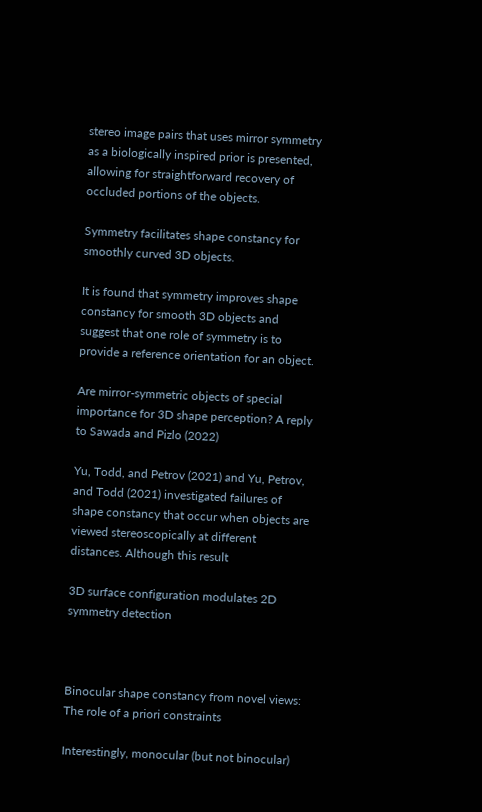stereo image pairs that uses mirror symmetry as a biologically inspired prior is presented, allowing for straightforward recovery of occluded portions of the objects.

Symmetry facilitates shape constancy for smoothly curved 3D objects.

It is found that symmetry improves shape constancy for smooth 3D objects and suggest that one role of symmetry is to provide a reference orientation for an object.

Are mirror-symmetric objects of special importance for 3D shape perception? A reply to Sawada and Pizlo (2022)

Yu, Todd, and Petrov (2021) and Yu, Petrov, and Todd (2021) investigated failures of shape constancy that occur when objects are viewed stereoscopically at different distances. Although this result

3D surface configuration modulates 2D symmetry detection



Binocular shape constancy from novel views: The role of a priori constraints

Interestingly, monocular (but not binocular)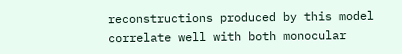reconstructions produced by this model correlate well with both monocular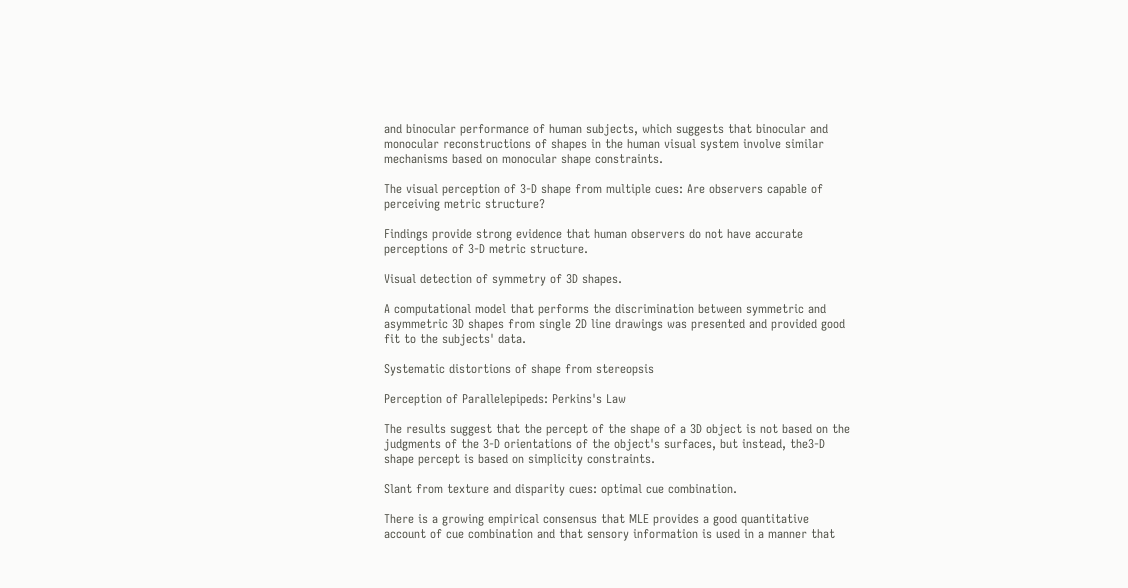and binocular performance of human subjects, which suggests that binocular and monocular reconstructions of shapes in the human visual system involve similar mechanisms based on monocular shape constraints.

The visual perception of 3-D shape from multiple cues: Are observers capable of perceiving metric structure?

Findings provide strong evidence that human observers do not have accurate perceptions of 3-D metric structure.

Visual detection of symmetry of 3D shapes.

A computational model that performs the discrimination between symmetric and asymmetric 3D shapes from single 2D line drawings was presented and provided good fit to the subjects' data.

Systematic distortions of shape from stereopsis

Perception of Parallelepipeds: Perkins's Law

The results suggest that the percept of the shape of a 3D object is not based on the judgments of the 3-D orientations of the object's surfaces, but instead, the3-D shape percept is based on simplicity constraints.

Slant from texture and disparity cues: optimal cue combination.

There is a growing empirical consensus that MLE provides a good quantitative account of cue combination and that sensory information is used in a manner that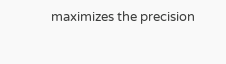maximizes the precision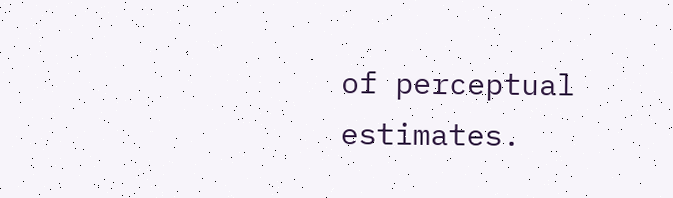of perceptual estimates.